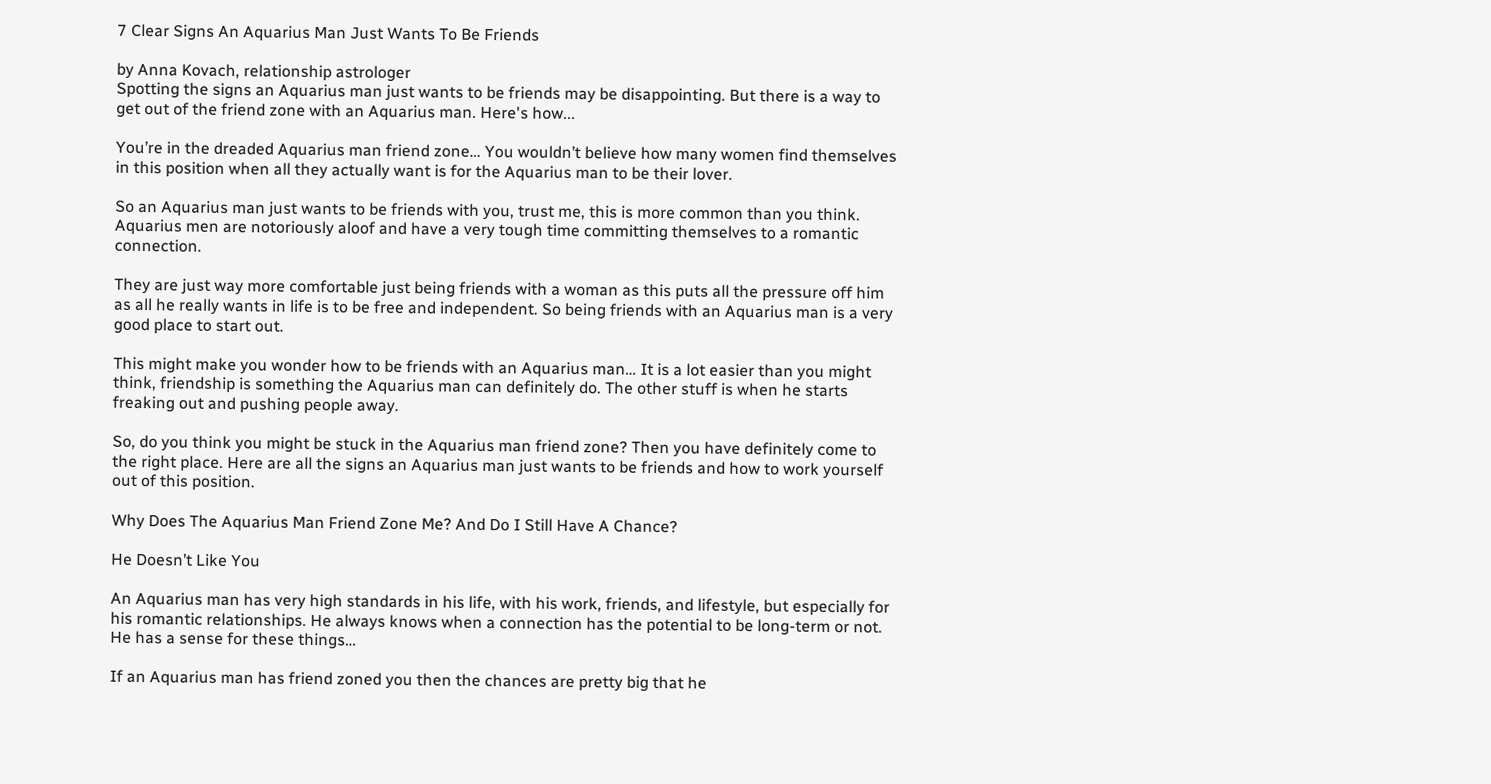7 Clear Signs An Aquarius Man Just Wants To Be Friends

by Anna Kovach, relationship astrologer
Spotting the signs an Aquarius man just wants to be friends may be disappointing. But there is a way to get out of the friend zone with an Aquarius man. Here's how...

You’re in the dreaded Aquarius man friend zone… You wouldn’t believe how many women find themselves in this position when all they actually want is for the Aquarius man to be their lover.

So an Aquarius man just wants to be friends with you, trust me, this is more common than you think. Aquarius men are notoriously aloof and have a very tough time committing themselves to a romantic connection.

They are just way more comfortable just being friends with a woman as this puts all the pressure off him as all he really wants in life is to be free and independent. So being friends with an Aquarius man is a very good place to start out.

This might make you wonder how to be friends with an Aquarius man… It is a lot easier than you might think, friendship is something the Aquarius man can definitely do. The other stuff is when he starts freaking out and pushing people away.

So, do you think you might be stuck in the Aquarius man friend zone? Then you have definitely come to the right place. Here are all the signs an Aquarius man just wants to be friends and how to work yourself out of this position.

Why Does The Aquarius Man Friend Zone Me? And Do I Still Have A Chance?

He Doesn’t Like You

An Aquarius man has very high standards in his life, with his work, friends, and lifestyle, but especially for his romantic relationships. He always knows when a connection has the potential to be long-term or not. He has a sense for these things…

If an Aquarius man has friend zoned you then the chances are pretty big that he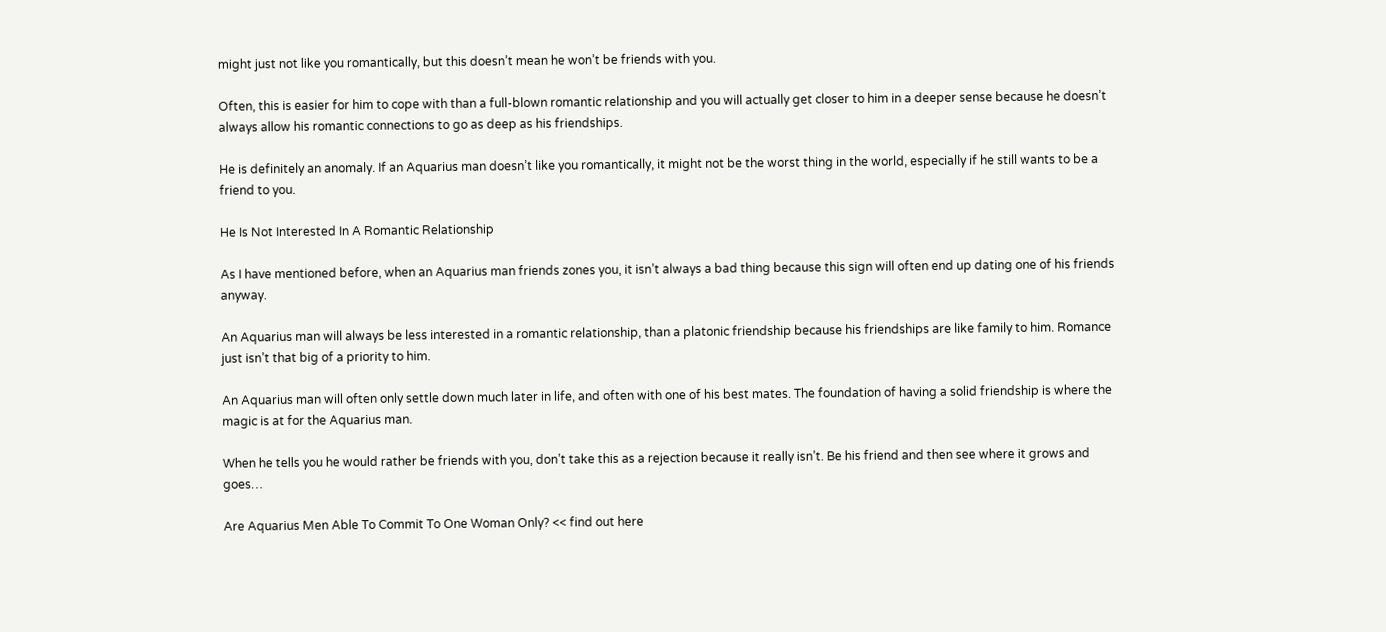might just not like you romantically, but this doesn’t mean he won’t be friends with you.

Often, this is easier for him to cope with than a full-blown romantic relationship and you will actually get closer to him in a deeper sense because he doesn’t always allow his romantic connections to go as deep as his friendships.

He is definitely an anomaly. If an Aquarius man doesn’t like you romantically, it might not be the worst thing in the world, especially if he still wants to be a friend to you.

He Is Not Interested In A Romantic Relationship

As I have mentioned before, when an Aquarius man friends zones you, it isn’t always a bad thing because this sign will often end up dating one of his friends anyway.

An Aquarius man will always be less interested in a romantic relationship, than a platonic friendship because his friendships are like family to him. Romance just isn’t that big of a priority to him.

An Aquarius man will often only settle down much later in life, and often with one of his best mates. The foundation of having a solid friendship is where the magic is at for the Aquarius man.

When he tells you he would rather be friends with you, don’t take this as a rejection because it really isn’t. Be his friend and then see where it grows and goes…

Are Aquarius Men Able To Commit To One Woman Only? << find out here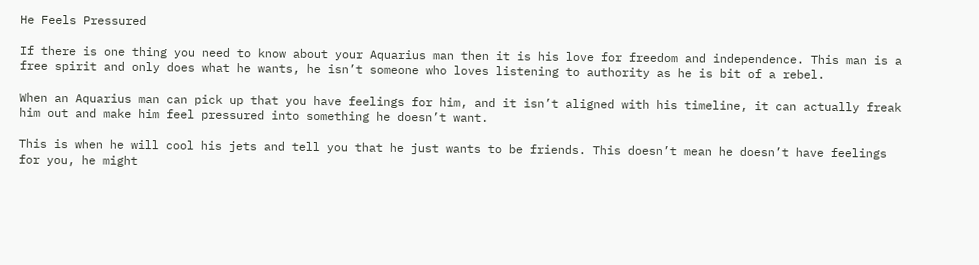He Feels Pressured

If there is one thing you need to know about your Aquarius man then it is his love for freedom and independence. This man is a free spirit and only does what he wants, he isn’t someone who loves listening to authority as he is bit of a rebel.

When an Aquarius man can pick up that you have feelings for him, and it isn’t aligned with his timeline, it can actually freak him out and make him feel pressured into something he doesn’t want.

This is when he will cool his jets and tell you that he just wants to be friends. This doesn’t mean he doesn’t have feelings for you, he might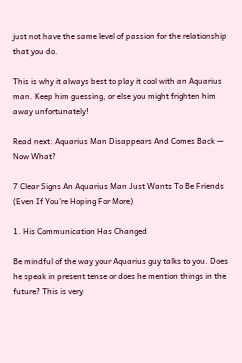just not have the same level of passion for the relationship that you do.

This is why it always best to play it cool with an Aquarius man. Keep him guessing, or else you might frighten him away unfortunately!

Read next: Aquarius Man Disappears And Comes Back — Now What?

7 Clear Signs An Aquarius Man Just Wants To Be Friends (Even If You’re Hoping For More)

1. His Communication Has Changed

Be mindful of the way your Aquarius guy talks to you. Does he speak in present tense or does he mention things in the future? This is very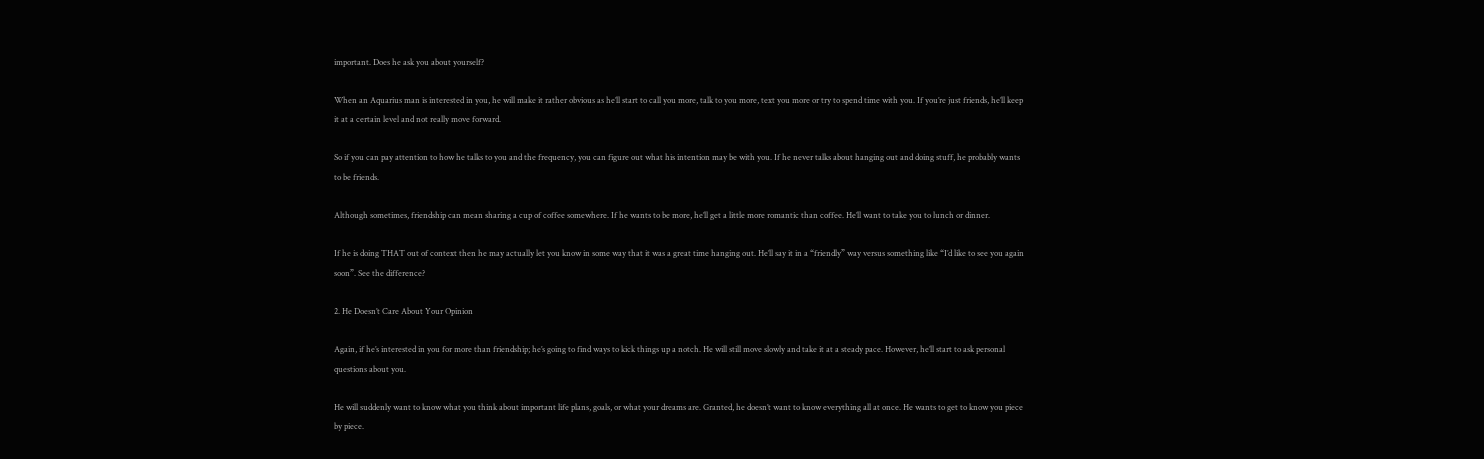important. Does he ask you about yourself?

When an Aquarius man is interested in you, he will make it rather obvious as he’ll start to call you more, talk to you more, text you more or try to spend time with you. If you’re just friends, he’ll keep it at a certain level and not really move forward.

So if you can pay attention to how he talks to you and the frequency, you can figure out what his intention may be with you. If he never talks about hanging out and doing stuff, he probably wants to be friends.

Although sometimes, friendship can mean sharing a cup of coffee somewhere. If he wants to be more, he’ll get a little more romantic than coffee. He’ll want to take you to lunch or dinner.

If he is doing THAT out of context then he may actually let you know in some way that it was a great time hanging out. He’ll say it in a “friendly” way versus something like “I’d like to see you again soon”. See the difference?

2. He Doesn’t Care About Your Opinion

Again, if he’s interested in you for more than friendship; he’s going to find ways to kick things up a notch. He will still move slowly and take it at a steady pace. However, he’ll start to ask personal questions about you.

He will suddenly want to know what you think about important life plans, goals, or what your dreams are. Granted, he doesn’t want to know everything all at once. He wants to get to know you piece by piece.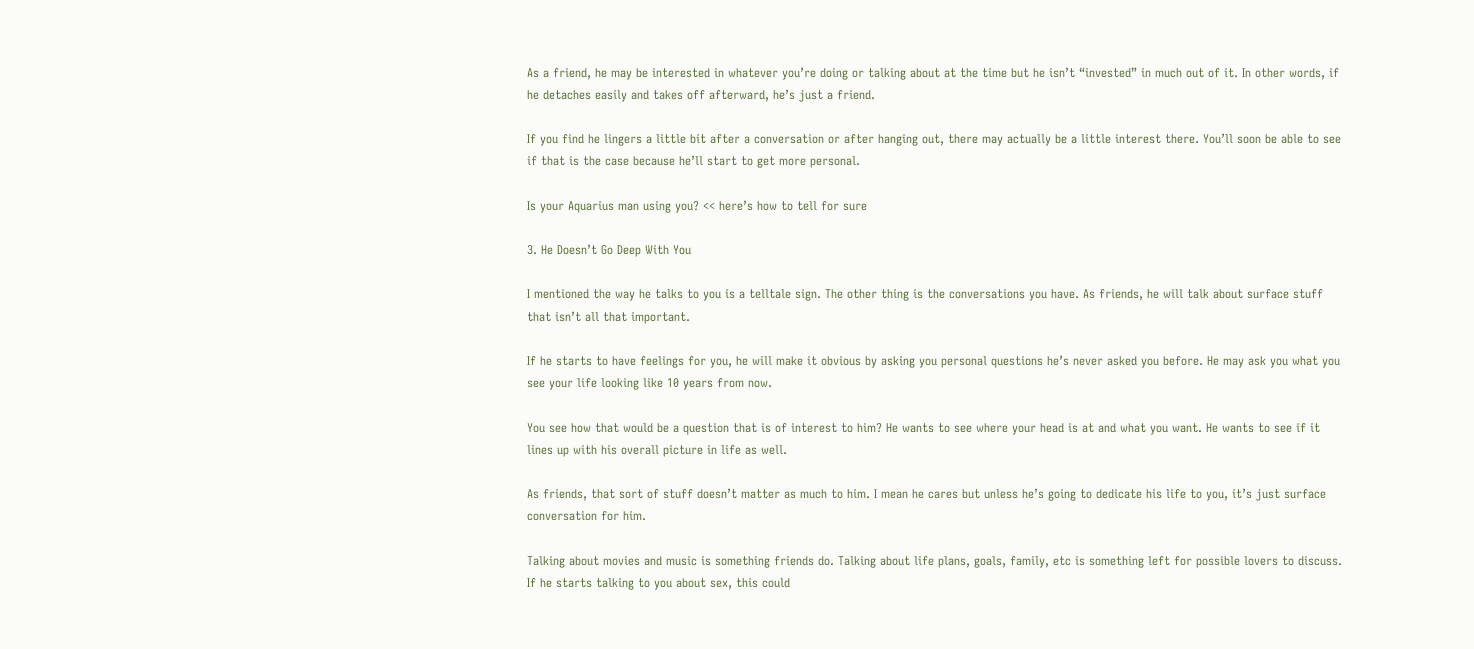As a friend, he may be interested in whatever you’re doing or talking about at the time but he isn’t “invested” in much out of it. In other words, if he detaches easily and takes off afterward, he’s just a friend.

If you find he lingers a little bit after a conversation or after hanging out, there may actually be a little interest there. You’ll soon be able to see if that is the case because he’ll start to get more personal.

Is your Aquarius man using you? << here’s how to tell for sure

3. He Doesn’t Go Deep With You

I mentioned the way he talks to you is a telltale sign. The other thing is the conversations you have. As friends, he will talk about surface stuff that isn’t all that important.

If he starts to have feelings for you, he will make it obvious by asking you personal questions he’s never asked you before. He may ask you what you see your life looking like 10 years from now.

You see how that would be a question that is of interest to him? He wants to see where your head is at and what you want. He wants to see if it lines up with his overall picture in life as well.

As friends, that sort of stuff doesn’t matter as much to him. I mean he cares but unless he’s going to dedicate his life to you, it’s just surface conversation for him.

Talking about movies and music is something friends do. Talking about life plans, goals, family, etc is something left for possible lovers to discuss. If he starts talking to you about sex, this could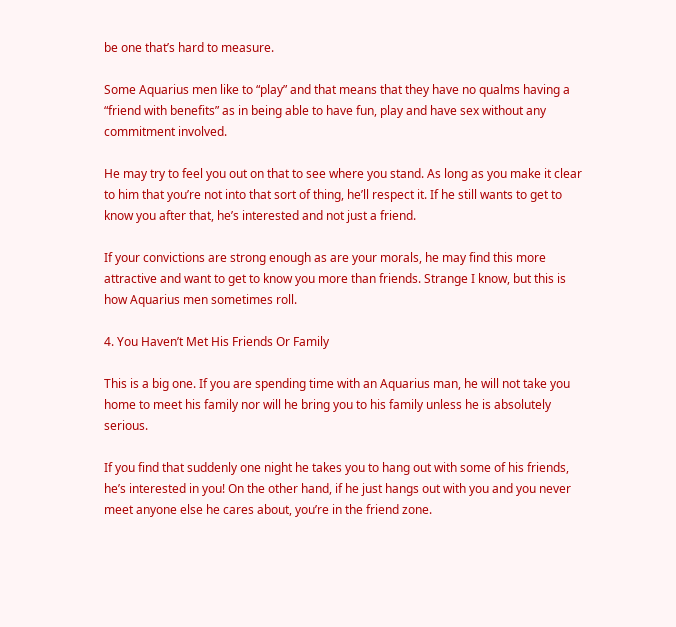be one that’s hard to measure.

Some Aquarius men like to “play” and that means that they have no qualms having a “friend with benefits” as in being able to have fun, play and have sex without any commitment involved.

He may try to feel you out on that to see where you stand. As long as you make it clear to him that you’re not into that sort of thing, he’ll respect it. If he still wants to get to know you after that, he’s interested and not just a friend.

If your convictions are strong enough as are your morals, he may find this more attractive and want to get to know you more than friends. Strange I know, but this is how Aquarius men sometimes roll.

4. You Haven’t Met His Friends Or Family

This is a big one. If you are spending time with an Aquarius man, he will not take you home to meet his family nor will he bring you to his family unless he is absolutely serious.

If you find that suddenly one night he takes you to hang out with some of his friends, he’s interested in you! On the other hand, if he just hangs out with you and you never meet anyone else he cares about, you’re in the friend zone.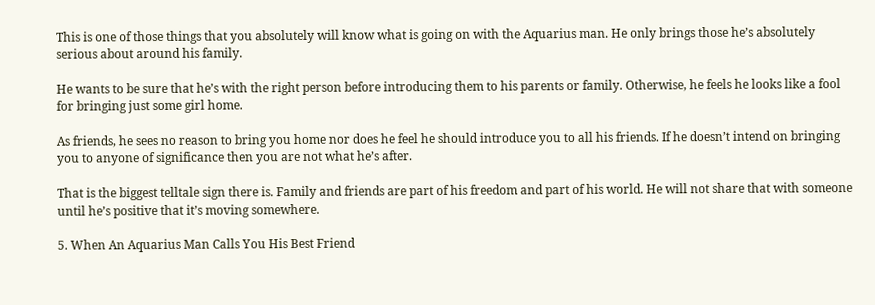This is one of those things that you absolutely will know what is going on with the Aquarius man. He only brings those he’s absolutely serious about around his family.

He wants to be sure that he’s with the right person before introducing them to his parents or family. Otherwise, he feels he looks like a fool for bringing just some girl home.

As friends, he sees no reason to bring you home nor does he feel he should introduce you to all his friends. If he doesn’t intend on bringing you to anyone of significance then you are not what he’s after.

That is the biggest telltale sign there is. Family and friends are part of his freedom and part of his world. He will not share that with someone until he’s positive that it’s moving somewhere.

5. When An Aquarius Man Calls You His Best Friend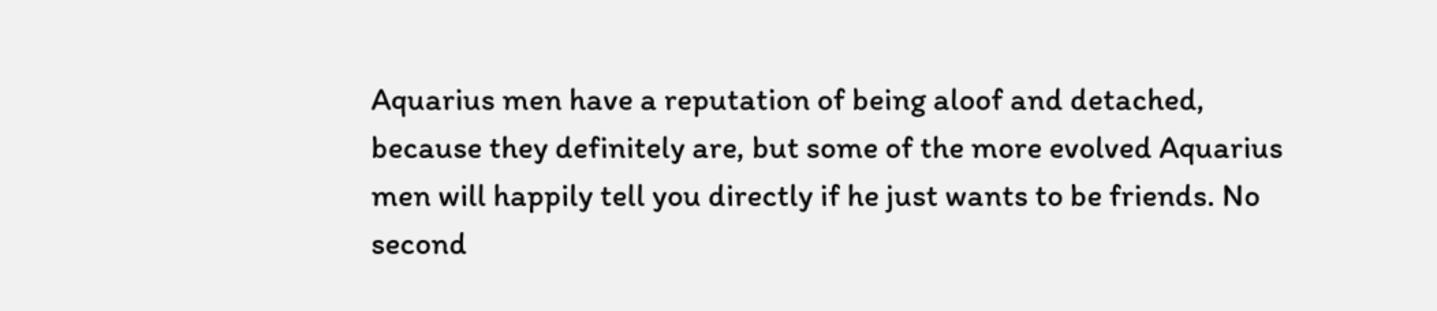Aquarius men have a reputation of being aloof and detached, because they definitely are, but some of the more evolved Aquarius men will happily tell you directly if he just wants to be friends. No second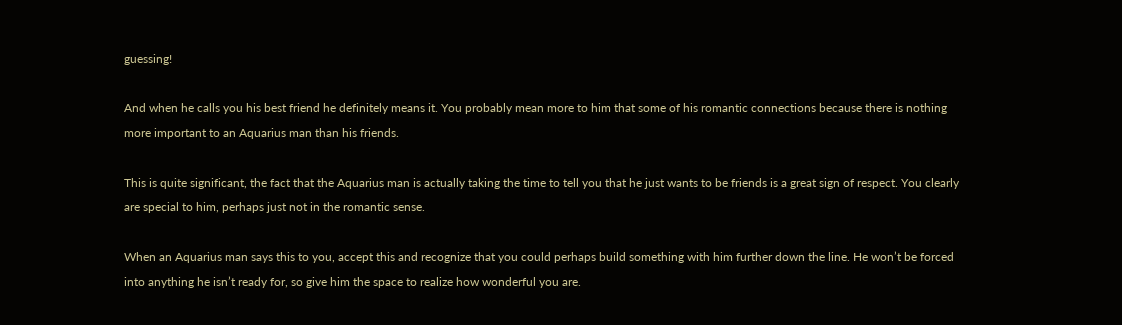guessing!

And when he calls you his best friend he definitely means it. You probably mean more to him that some of his romantic connections because there is nothing more important to an Aquarius man than his friends.

This is quite significant, the fact that the Aquarius man is actually taking the time to tell you that he just wants to be friends is a great sign of respect. You clearly are special to him, perhaps just not in the romantic sense.

When an Aquarius man says this to you, accept this and recognize that you could perhaps build something with him further down the line. He won’t be forced into anything he isn’t ready for, so give him the space to realize how wonderful you are.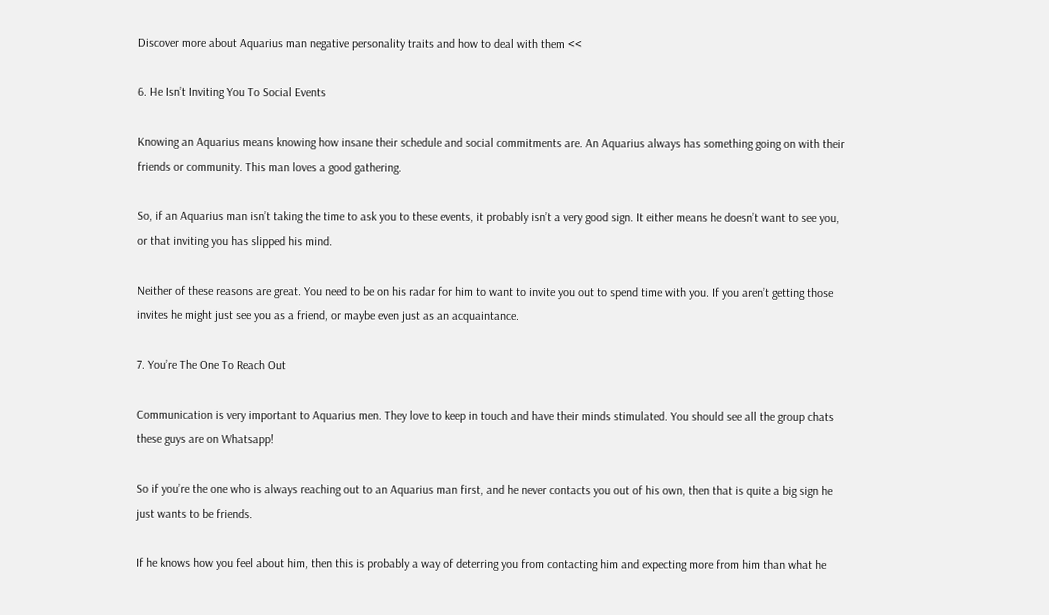Discover more about Aquarius man negative personality traits and how to deal with them <<

6. He Isn’t Inviting You To Social Events

Knowing an Aquarius means knowing how insane their schedule and social commitments are. An Aquarius always has something going on with their friends or community. This man loves a good gathering.

So, if an Aquarius man isn’t taking the time to ask you to these events, it probably isn’t a very good sign. It either means he doesn’t want to see you, or that inviting you has slipped his mind.

Neither of these reasons are great. You need to be on his radar for him to want to invite you out to spend time with you. If you aren’t getting those invites he might just see you as a friend, or maybe even just as an acquaintance.

7. You’re The One To Reach Out

Communication is very important to Aquarius men. They love to keep in touch and have their minds stimulated. You should see all the group chats these guys are on Whatsapp!

So if you’re the one who is always reaching out to an Aquarius man first, and he never contacts you out of his own, then that is quite a big sign he just wants to be friends.

If he knows how you feel about him, then this is probably a way of deterring you from contacting him and expecting more from him than what he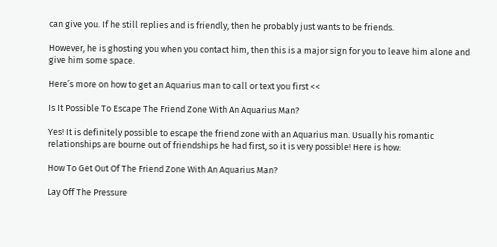can give you. If he still replies and is friendly, then he probably just wants to be friends.

However, he is ghosting you when you contact him, then this is a major sign for you to leave him alone and give him some space.

Here’s more on how to get an Aquarius man to call or text you first <<

Is It Possible To Escape The Friend Zone With An Aquarius Man?

Yes! It is definitely possible to escape the friend zone with an Aquarius man. Usually his romantic relationships are bourne out of friendships he had first, so it is very possible! Here is how:

How To Get Out Of The Friend Zone With An Aquarius Man?

Lay Off The Pressure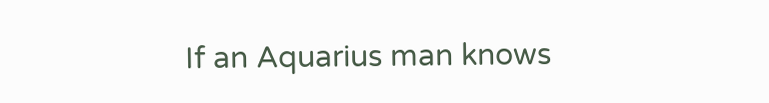If an Aquarius man knows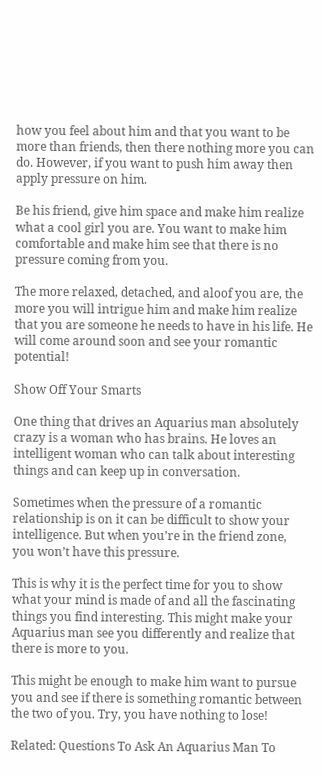how you feel about him and that you want to be more than friends, then there nothing more you can do. However, if you want to push him away then apply pressure on him.

Be his friend, give him space and make him realize what a cool girl you are. You want to make him comfortable and make him see that there is no pressure coming from you.

The more relaxed, detached, and aloof you are, the more you will intrigue him and make him realize that you are someone he needs to have in his life. He will come around soon and see your romantic potential!

Show Off Your Smarts

One thing that drives an Aquarius man absolutely crazy is a woman who has brains. He loves an intelligent woman who can talk about interesting things and can keep up in conversation.

Sometimes when the pressure of a romantic relationship is on it can be difficult to show your intelligence. But when you’re in the friend zone, you won’t have this pressure.

This is why it is the perfect time for you to show what your mind is made of and all the fascinating things you find interesting. This might make your Aquarius man see you differently and realize that there is more to you.

This might be enough to make him want to pursue you and see if there is something romantic between the two of you. Try, you have nothing to lose!

Related: Questions To Ask An Aquarius Man To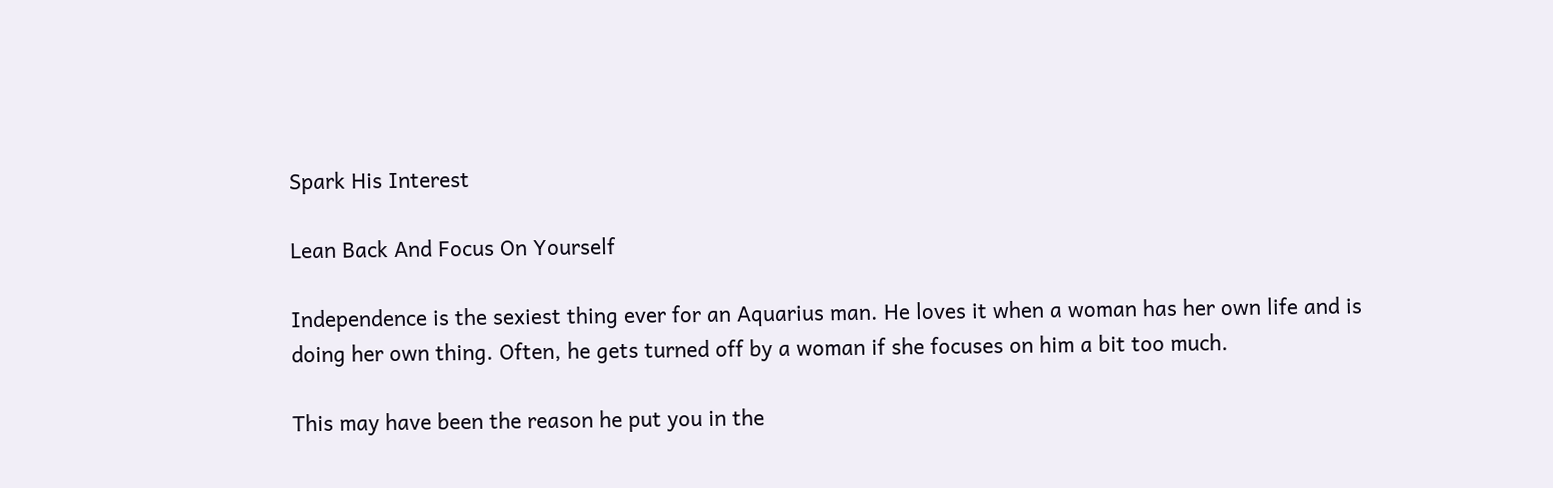Spark His Interest

Lean Back And Focus On Yourself

Independence is the sexiest thing ever for an Aquarius man. He loves it when a woman has her own life and is doing her own thing. Often, he gets turned off by a woman if she focuses on him a bit too much.

This may have been the reason he put you in the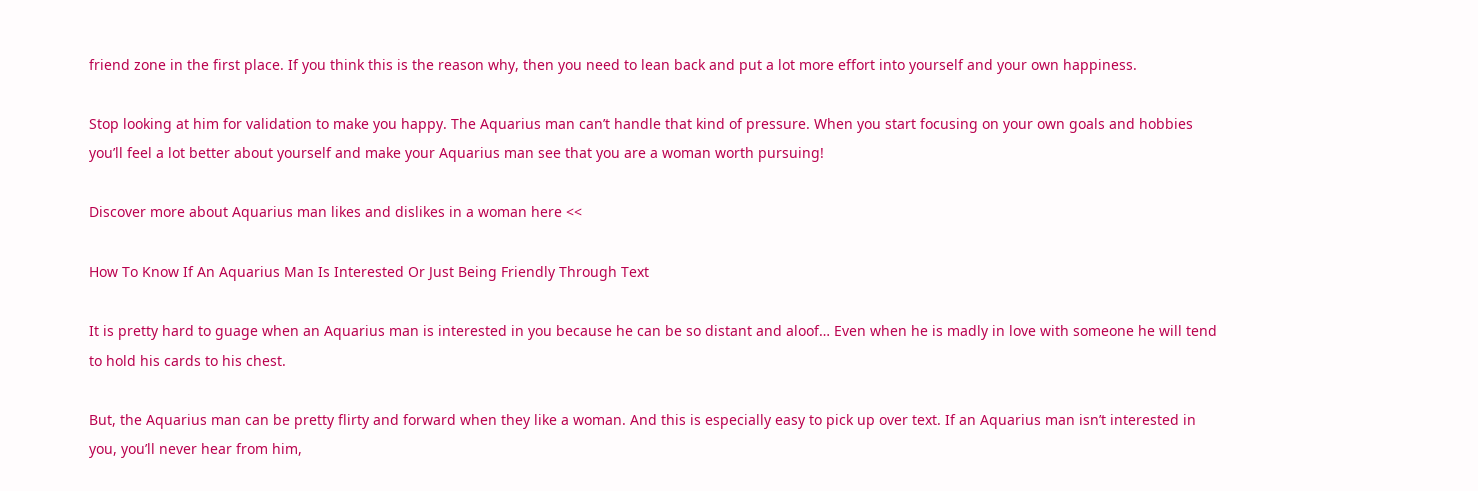friend zone in the first place. If you think this is the reason why, then you need to lean back and put a lot more effort into yourself and your own happiness.

Stop looking at him for validation to make you happy. The Aquarius man can’t handle that kind of pressure. When you start focusing on your own goals and hobbies you’ll feel a lot better about yourself and make your Aquarius man see that you are a woman worth pursuing!

Discover more about Aquarius man likes and dislikes in a woman here <<

How To Know If An Aquarius Man Is Interested Or Just Being Friendly Through Text

It is pretty hard to guage when an Aquarius man is interested in you because he can be so distant and aloof… Even when he is madly in love with someone he will tend to hold his cards to his chest.

But, the Aquarius man can be pretty flirty and forward when they like a woman. And this is especially easy to pick up over text. If an Aquarius man isn’t interested in you, you’ll never hear from him,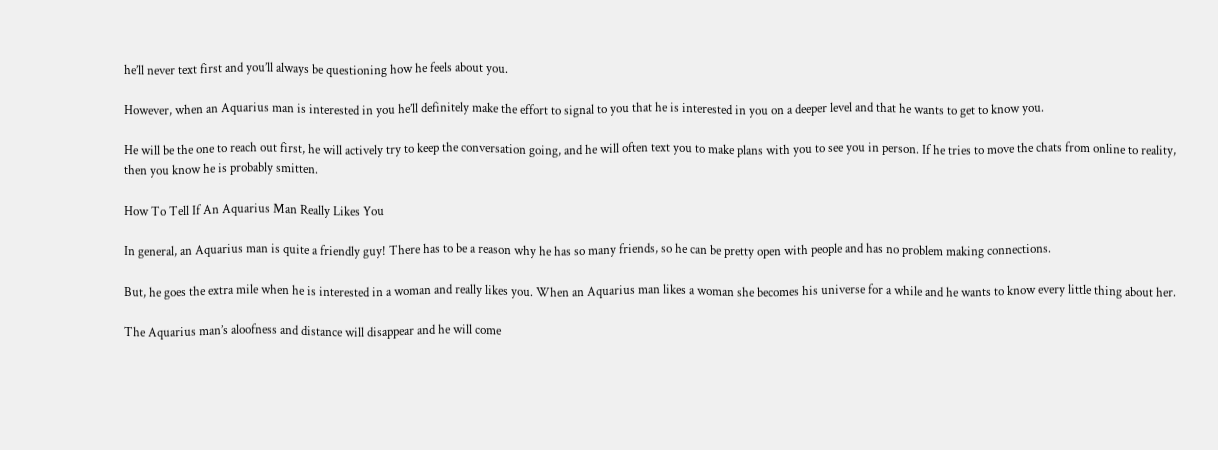he’ll never text first and you’ll always be questioning how he feels about you.

However, when an Aquarius man is interested in you he’ll definitely make the effort to signal to you that he is interested in you on a deeper level and that he wants to get to know you.

He will be the one to reach out first, he will actively try to keep the conversation going, and he will often text you to make plans with you to see you in person. If he tries to move the chats from online to reality, then you know he is probably smitten.

How To Tell If An Aquarius Man Really Likes You

In general, an Aquarius man is quite a friendly guy! There has to be a reason why he has so many friends, so he can be pretty open with people and has no problem making connections.

But, he goes the extra mile when he is interested in a woman and really likes you. When an Aquarius man likes a woman she becomes his universe for a while and he wants to know every little thing about her.

The Aquarius man’s aloofness and distance will disappear and he will come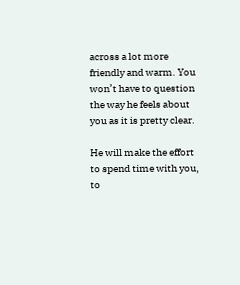across a lot more friendly and warm. You won’t have to question the way he feels about you as it is pretty clear.

He will make the effort to spend time with you, to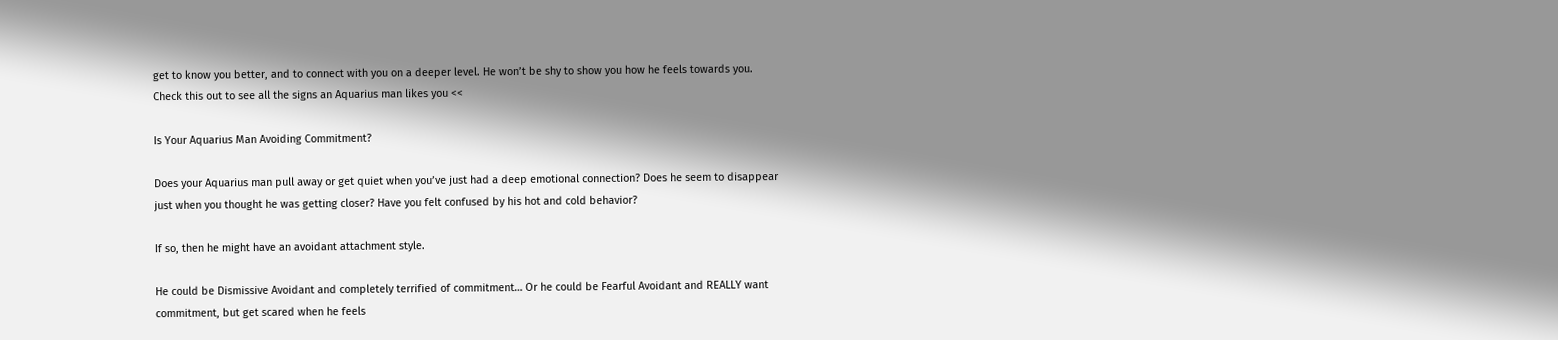get to know you better, and to connect with you on a deeper level. He won’t be shy to show you how he feels towards you. Check this out to see all the signs an Aquarius man likes you <<

Is Your Aquarius Man Avoiding Commitment?

Does your Aquarius man pull away or get quiet when you’ve just had a deep emotional connection? Does he seem to disappear just when you thought he was getting closer? Have you felt confused by his hot and cold behavior?

If so, then he might have an avoidant attachment style.

He could be Dismissive Avoidant and completely terrified of commitment… Or he could be Fearful Avoidant and REALLY want commitment, but get scared when he feels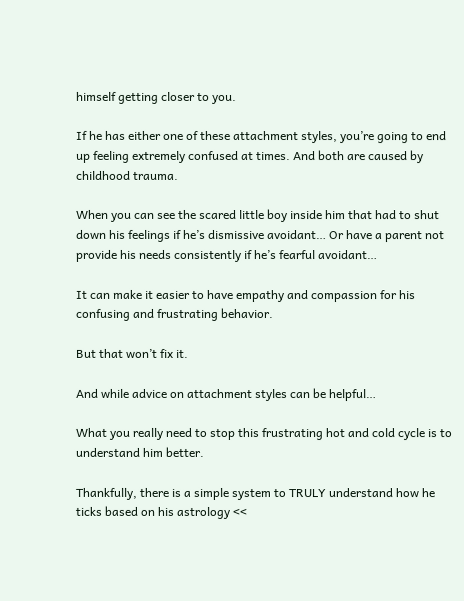himself getting closer to you.

If he has either one of these attachment styles, you’re going to end up feeling extremely confused at times. And both are caused by childhood trauma.

When you can see the scared little boy inside him that had to shut down his feelings if he’s dismissive avoidant… Or have a parent not provide his needs consistently if he’s fearful avoidant…

It can make it easier to have empathy and compassion for his confusing and frustrating behavior.

But that won’t fix it.

And while advice on attachment styles can be helpful…

What you really need to stop this frustrating hot and cold cycle is to understand him better.

Thankfully, there is a simple system to TRULY understand how he ticks based on his astrology <<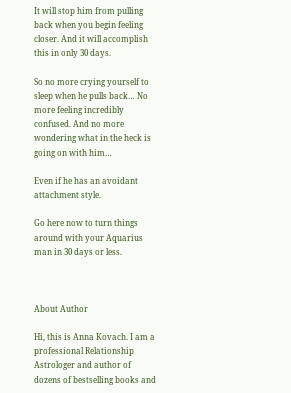It will stop him from pulling back when you begin feeling closer. And it will accomplish this in only 30 days.

So no more crying yourself to sleep when he pulls back… No more feeling incredibly confused. And no more wondering what in the heck is going on with him…

Even if he has an avoidant attachment style.

Go here now to turn things around with your Aquarius man in 30 days or less.



About Author

Hi, this is Anna Kovach. I am a professional Relationship Astrologer and author of dozens of bestselling books and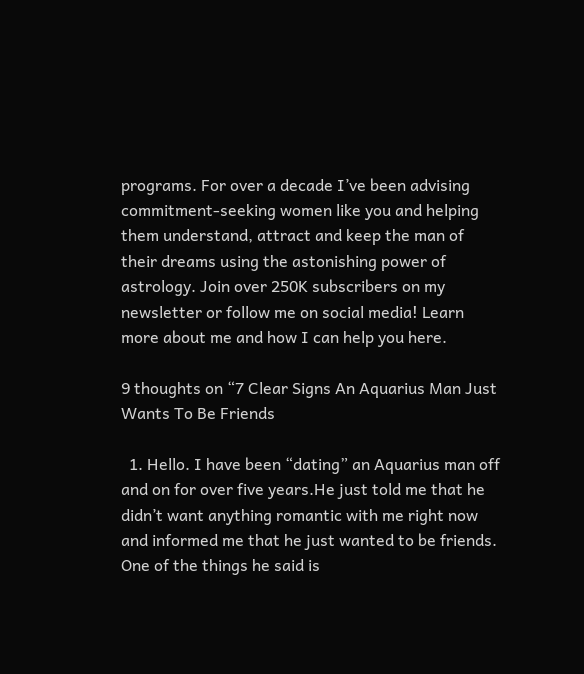programs. For over a decade I’ve been advising commitment-seeking women like you and helping them understand, attract and keep the man of their dreams using the astonishing power of astrology. Join over 250K subscribers on my newsletter or follow me on social media! Learn more about me and how I can help you here.

9 thoughts on “7 Clear Signs An Aquarius Man Just Wants To Be Friends

  1. Hello. I have been “dating” an Aquarius man off and on for over five years.He just told me that he didn’t want anything romantic with me right now and informed me that he just wanted to be friends. One of the things he said is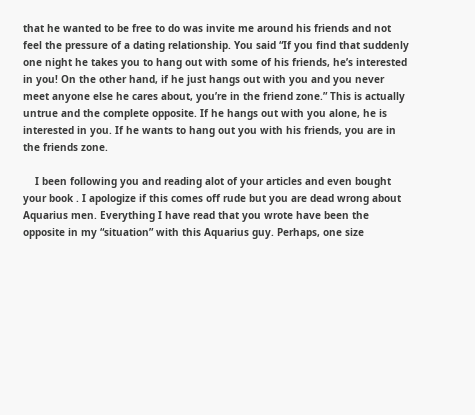that he wanted to be free to do was invite me around his friends and not feel the pressure of a dating relationship. You said “If you find that suddenly one night he takes you to hang out with some of his friends, he’s interested in you! On the other hand, if he just hangs out with you and you never meet anyone else he cares about, you’re in the friend zone.” This is actually untrue and the complete opposite. If he hangs out with you alone, he is interested in you. If he wants to hang out you with his friends, you are in the friends zone.

    I been following you and reading alot of your articles and even bought your book . I apologize if this comes off rude but you are dead wrong about Aquarius men. Everything I have read that you wrote have been the opposite in my “situation” with this Aquarius guy. Perhaps, one size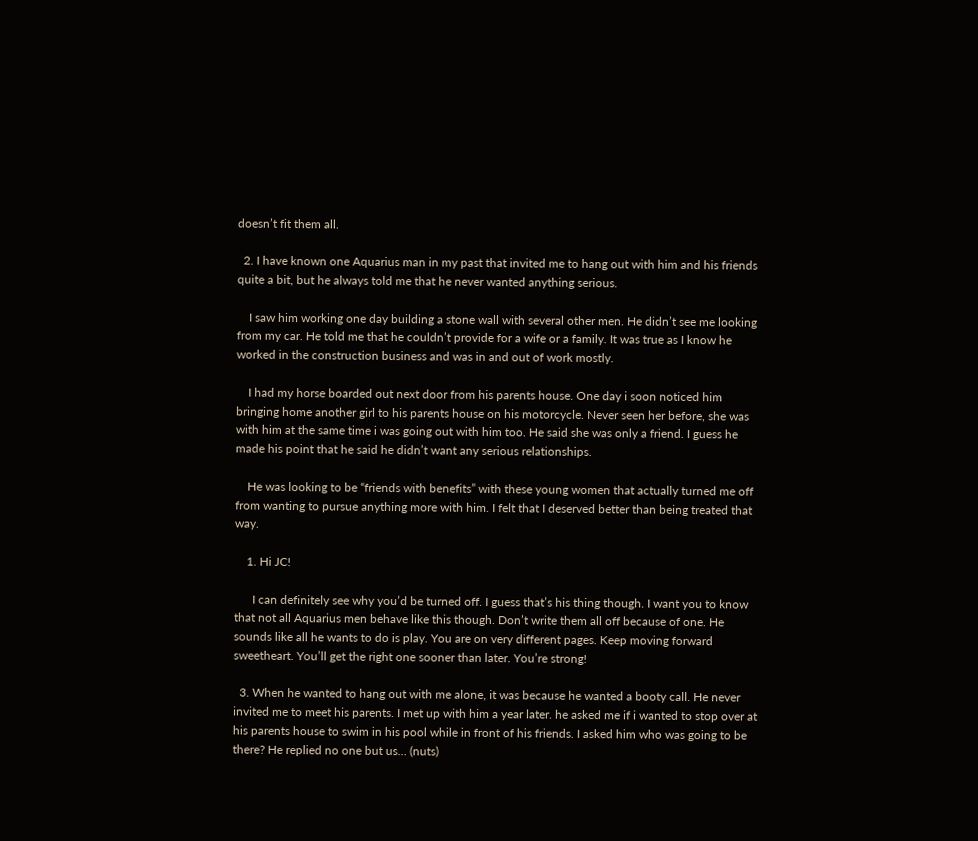doesn’t fit them all.

  2. I have known one Aquarius man in my past that invited me to hang out with him and his friends quite a bit, but he always told me that he never wanted anything serious.

    I saw him working one day building a stone wall with several other men. He didn’t see me looking from my car. He told me that he couldn’t provide for a wife or a family. It was true as I know he worked in the construction business and was in and out of work mostly.

    I had my horse boarded out next door from his parents house. One day i soon noticed him bringing home another girl to his parents house on his motorcycle. Never seen her before, she was with him at the same time i was going out with him too. He said she was only a friend. I guess he made his point that he said he didn’t want any serious relationships.

    He was looking to be “friends with benefits” with these young women that actually turned me off from wanting to pursue anything more with him. I felt that I deserved better than being treated that way.

    1. Hi JC!

      I can definitely see why you’d be turned off. I guess that’s his thing though. I want you to know that not all Aquarius men behave like this though. Don’t write them all off because of one. He sounds like all he wants to do is play. You are on very different pages. Keep moving forward sweetheart. You’ll get the right one sooner than later. You’re strong!

  3. When he wanted to hang out with me alone, it was because he wanted a booty call. He never invited me to meet his parents. I met up with him a year later. he asked me if i wanted to stop over at his parents house to swim in his pool while in front of his friends. I asked him who was going to be there? He replied no one but us… (nuts)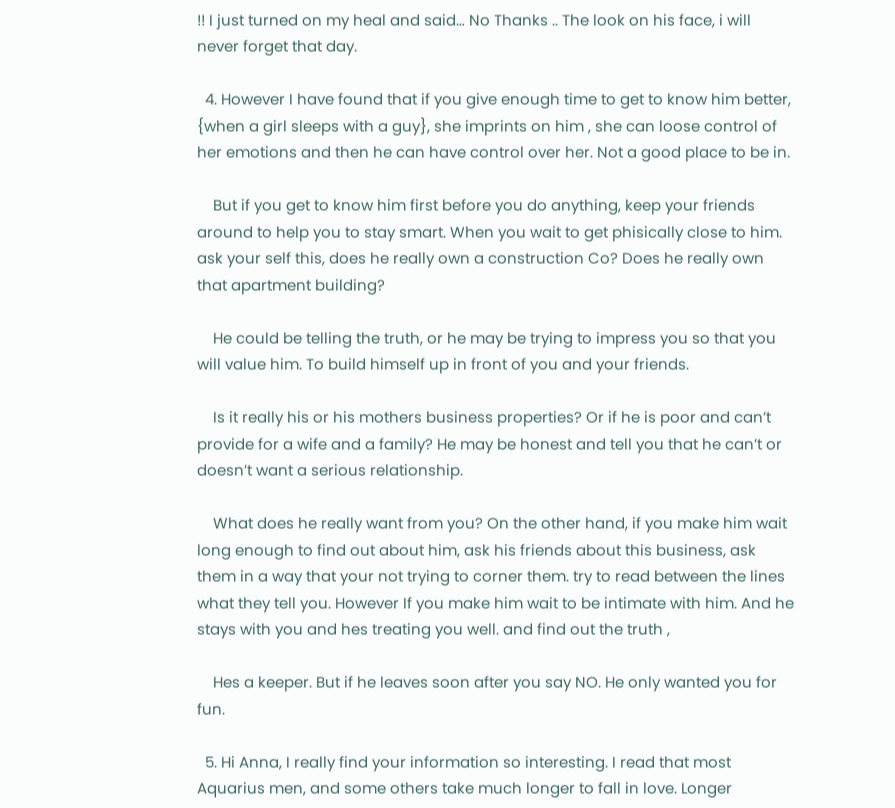!! I just turned on my heal and said… No Thanks .. The look on his face, i will never forget that day.

  4. However I have found that if you give enough time to get to know him better, {when a girl sleeps with a guy}, she imprints on him , she can loose control of her emotions and then he can have control over her. Not a good place to be in.

    But if you get to know him first before you do anything, keep your friends around to help you to stay smart. When you wait to get phisically close to him. ask your self this, does he really own a construction Co? Does he really own that apartment building?

    He could be telling the truth, or he may be trying to impress you so that you will value him. To build himself up in front of you and your friends.

    Is it really his or his mothers business properties? Or if he is poor and can’t provide for a wife and a family? He may be honest and tell you that he can’t or doesn’t want a serious relationship.

    What does he really want from you? On the other hand, if you make him wait long enough to find out about him, ask his friends about this business, ask them in a way that your not trying to corner them. try to read between the lines what they tell you. However If you make him wait to be intimate with him. And he stays with you and hes treating you well. and find out the truth ,

    Hes a keeper. But if he leaves soon after you say NO. He only wanted you for fun.

  5. Hi Anna, I really find your information so interesting. I read that most Aquarius men, and some others take much longer to fall in love. Longer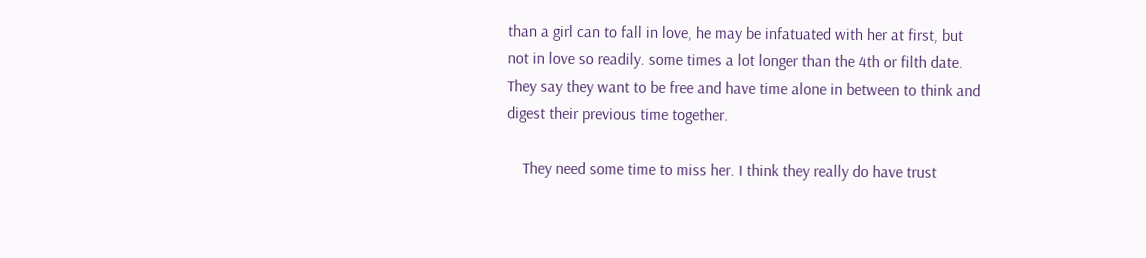than a girl can to fall in love, he may be infatuated with her at first, but not in love so readily. some times a lot longer than the 4th or filth date. They say they want to be free and have time alone in between to think and digest their previous time together.

    They need some time to miss her. I think they really do have trust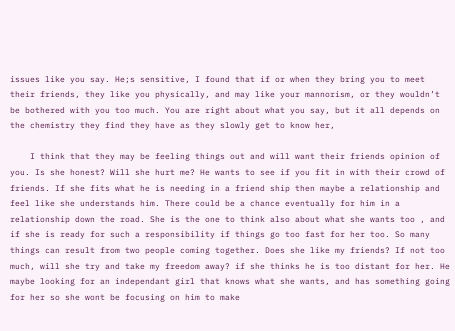issues like you say. He;s sensitive, I found that if or when they bring you to meet their friends, they like you physically, and may like your mannorism, or they wouldn’t be bothered with you too much. You are right about what you say, but it all depends on the chemistry they find they have as they slowly get to know her,

    I think that they may be feeling things out and will want their friends opinion of you. Is she honest? Will she hurt me? He wants to see if you fit in with their crowd of friends. If she fits what he is needing in a friend ship then maybe a relationship and feel like she understands him. There could be a chance eventually for him in a relationship down the road. She is the one to think also about what she wants too , and if she is ready for such a responsibility if things go too fast for her too. So many things can result from two people coming together. Does she like my friends? If not too much, will she try and take my freedom away? if she thinks he is too distant for her. He maybe looking for an independant girl that knows what she wants, and has something going for her so she wont be focusing on him to make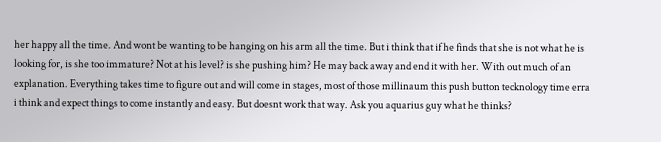her happy all the time. And wont be wanting to be hanging on his arm all the time. But i think that if he finds that she is not what he is looking for, is she too immature? Not at his level? is she pushing him? He may back away and end it with her. With out much of an explanation. Everything takes time to figure out and will come in stages, most of those millinaum this push button tecknology time erra i think and expect things to come instantly and easy. But doesnt work that way. Ask you aquarius guy what he thinks?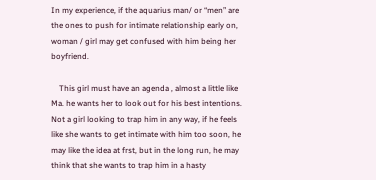In my experience, if the aquarius man/ or “men” are the ones to push for intimate relationship early on, woman / girl may get confused with him being her boyfriend.

    This girl must have an agenda , almost a little like Ma. he wants her to look out for his best intentions. Not a girl looking to trap him in any way, if he feels like she wants to get intimate with him too soon, he may like the idea at frst, but in the long run, he may think that she wants to trap him in a hasty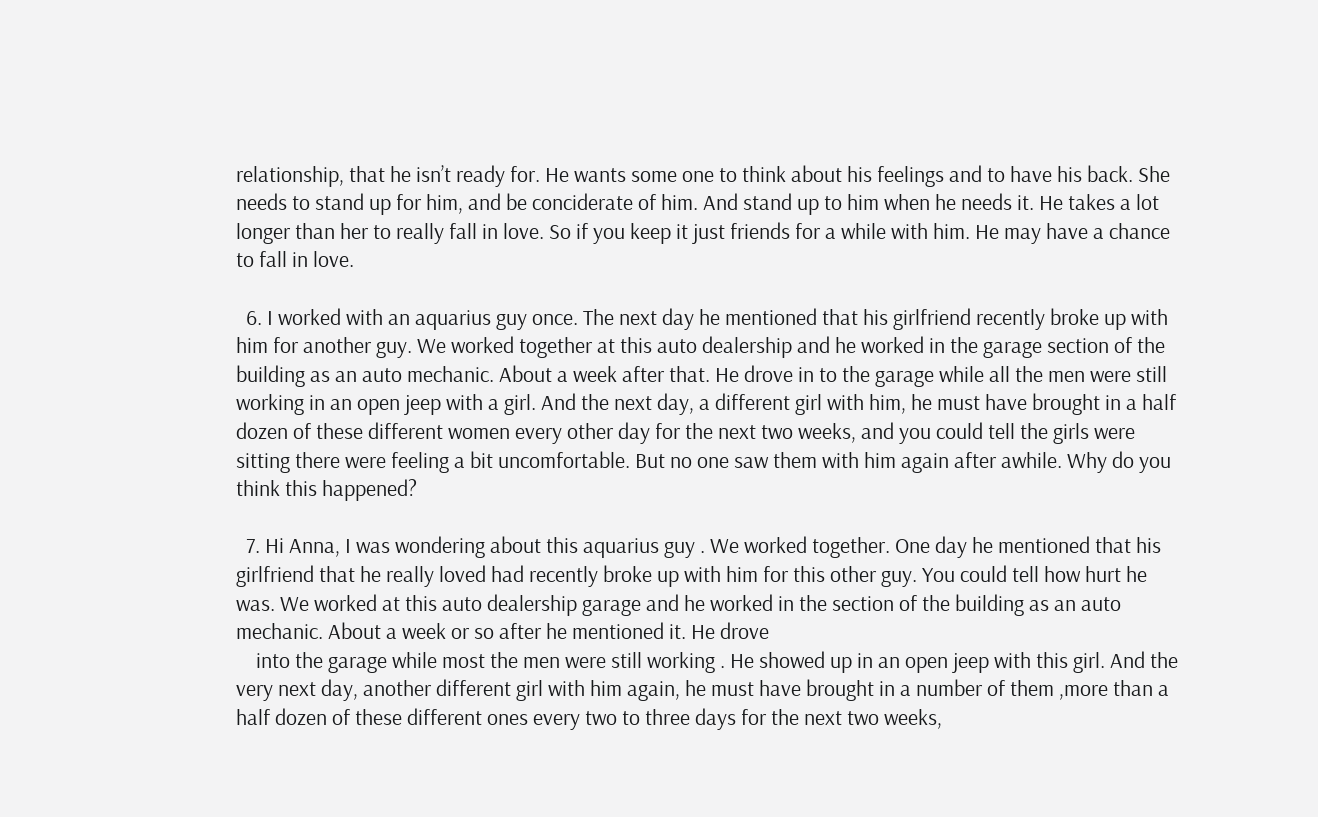relationship, that he isn’t ready for. He wants some one to think about his feelings and to have his back. She needs to stand up for him, and be conciderate of him. And stand up to him when he needs it. He takes a lot longer than her to really fall in love. So if you keep it just friends for a while with him. He may have a chance to fall in love.

  6. I worked with an aquarius guy once. The next day he mentioned that his girlfriend recently broke up with him for another guy. We worked together at this auto dealership and he worked in the garage section of the building as an auto mechanic. About a week after that. He drove in to the garage while all the men were still working in an open jeep with a girl. And the next day, a different girl with him, he must have brought in a half dozen of these different women every other day for the next two weeks, and you could tell the girls were sitting there were feeling a bit uncomfortable. But no one saw them with him again after awhile. Why do you think this happened?

  7. Hi Anna, I was wondering about this aquarius guy . We worked together. One day he mentioned that his girlfriend that he really loved had recently broke up with him for this other guy. You could tell how hurt he was. We worked at this auto dealership garage and he worked in the section of the building as an auto mechanic. About a week or so after he mentioned it. He drove
    into the garage while most the men were still working . He showed up in an open jeep with this girl. And the very next day, another different girl with him again, he must have brought in a number of them ,more than a half dozen of these different ones every two to three days for the next two weeks,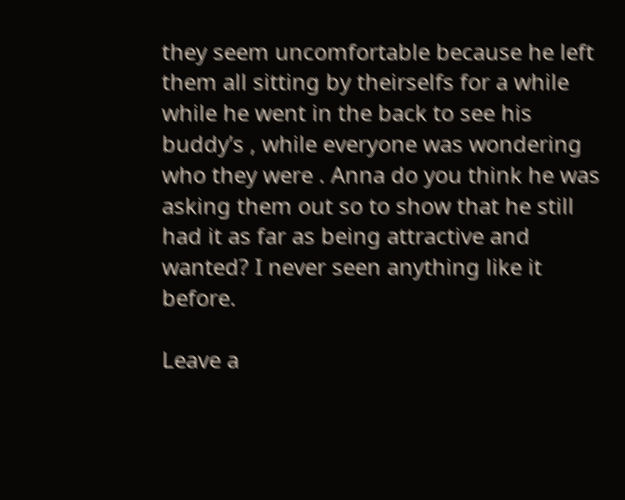they seem uncomfortable because he left them all sitting by theirselfs for a while while he went in the back to see his buddy’s , while everyone was wondering who they were . Anna do you think he was asking them out so to show that he still had it as far as being attractive and wanted? I never seen anything like it before.

Leave a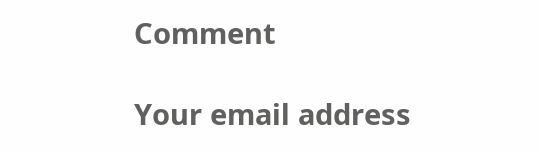Comment

Your email address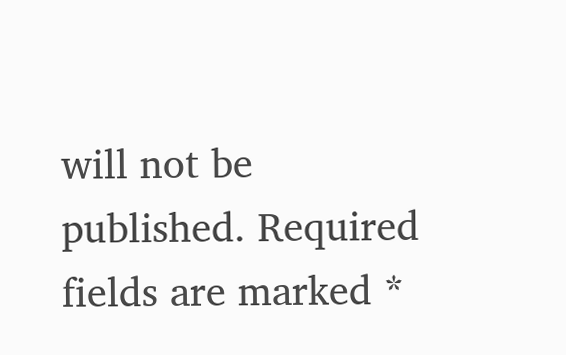will not be published. Required fields are marked *